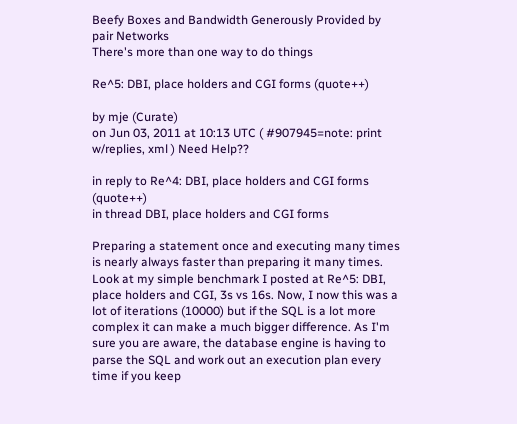Beefy Boxes and Bandwidth Generously Provided by pair Networks
There's more than one way to do things

Re^5: DBI, place holders and CGI forms (quote++)

by mje (Curate)
on Jun 03, 2011 at 10:13 UTC ( #907945=note: print w/replies, xml ) Need Help??

in reply to Re^4: DBI, place holders and CGI forms (quote++)
in thread DBI, place holders and CGI forms

Preparing a statement once and executing many times is nearly always faster than preparing it many times. Look at my simple benchmark I posted at Re^5: DBI, place holders and CGI, 3s vs 16s. Now, I now this was a lot of iterations (10000) but if the SQL is a lot more complex it can make a much bigger difference. As I'm sure you are aware, the database engine is having to parse the SQL and work out an execution plan every time if you keep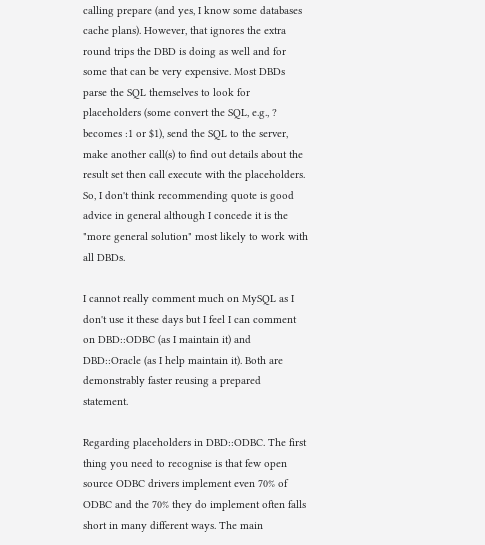calling prepare (and yes, I know some databases cache plans). However, that ignores the extra round trips the DBD is doing as well and for some that can be very expensive. Most DBDs parse the SQL themselves to look for placeholders (some convert the SQL, e.g., ? becomes :1 or $1), send the SQL to the server, make another call(s) to find out details about the result set then call execute with the placeholders. So, I don't think recommending quote is good advice in general although I concede it is the "more general solution" most likely to work with all DBDs.

I cannot really comment much on MySQL as I don't use it these days but I feel I can comment on DBD::ODBC (as I maintain it) and DBD::Oracle (as I help maintain it). Both are demonstrably faster reusing a prepared statement.

Regarding placeholders in DBD::ODBC. The first thing you need to recognise is that few open source ODBC drivers implement even 70% of ODBC and the 70% they do implement often falls short in many different ways. The main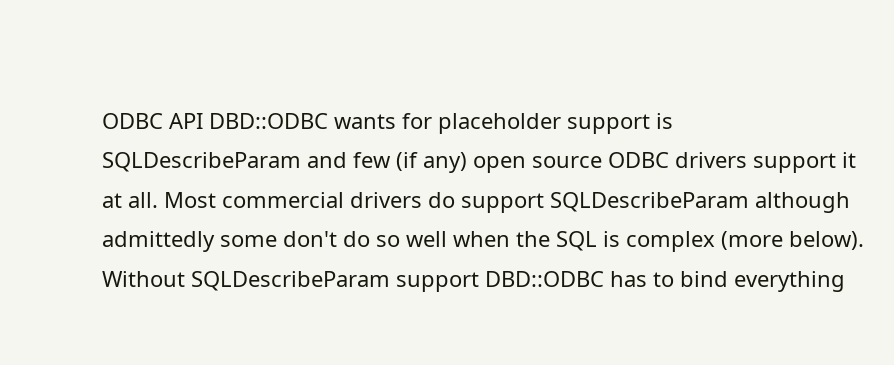ODBC API DBD::ODBC wants for placeholder support is SQLDescribeParam and few (if any) open source ODBC drivers support it at all. Most commercial drivers do support SQLDescribeParam although admittedly some don't do so well when the SQL is complex (more below). Without SQLDescribeParam support DBD::ODBC has to bind everything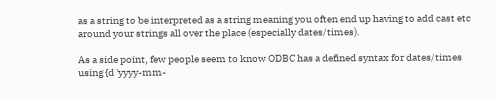as a string to be interpreted as a string meaning you often end up having to add cast etc around your strings all over the place (especially dates/times).

As a side point, few people seem to know ODBC has a defined syntax for dates/times using {d 'yyyy-mm-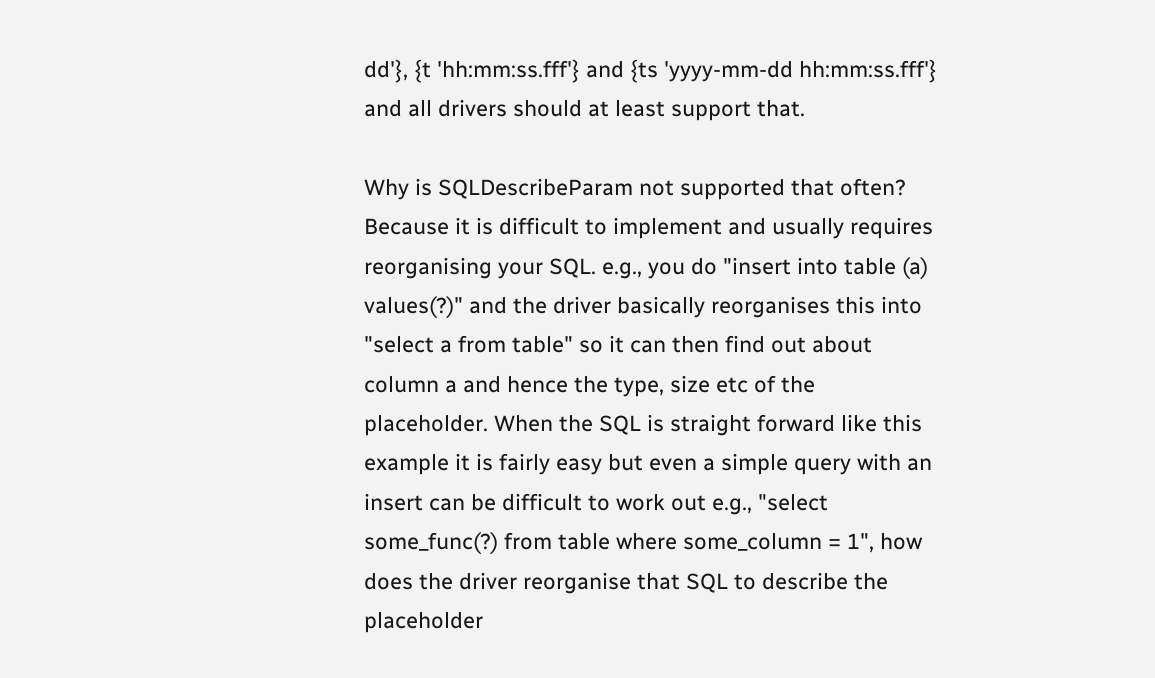dd'}, {t 'hh:mm:ss.fff'} and {ts 'yyyy-mm-dd hh:mm:ss.fff'} and all drivers should at least support that.

Why is SQLDescribeParam not supported that often? Because it is difficult to implement and usually requires reorganising your SQL. e.g., you do "insert into table (a) values(?)" and the driver basically reorganises this into "select a from table" so it can then find out about column a and hence the type, size etc of the placeholder. When the SQL is straight forward like this example it is fairly easy but even a simple query with an insert can be difficult to work out e.g., "select some_func(?) from table where some_column = 1", how does the driver reorganise that SQL to describe the placeholder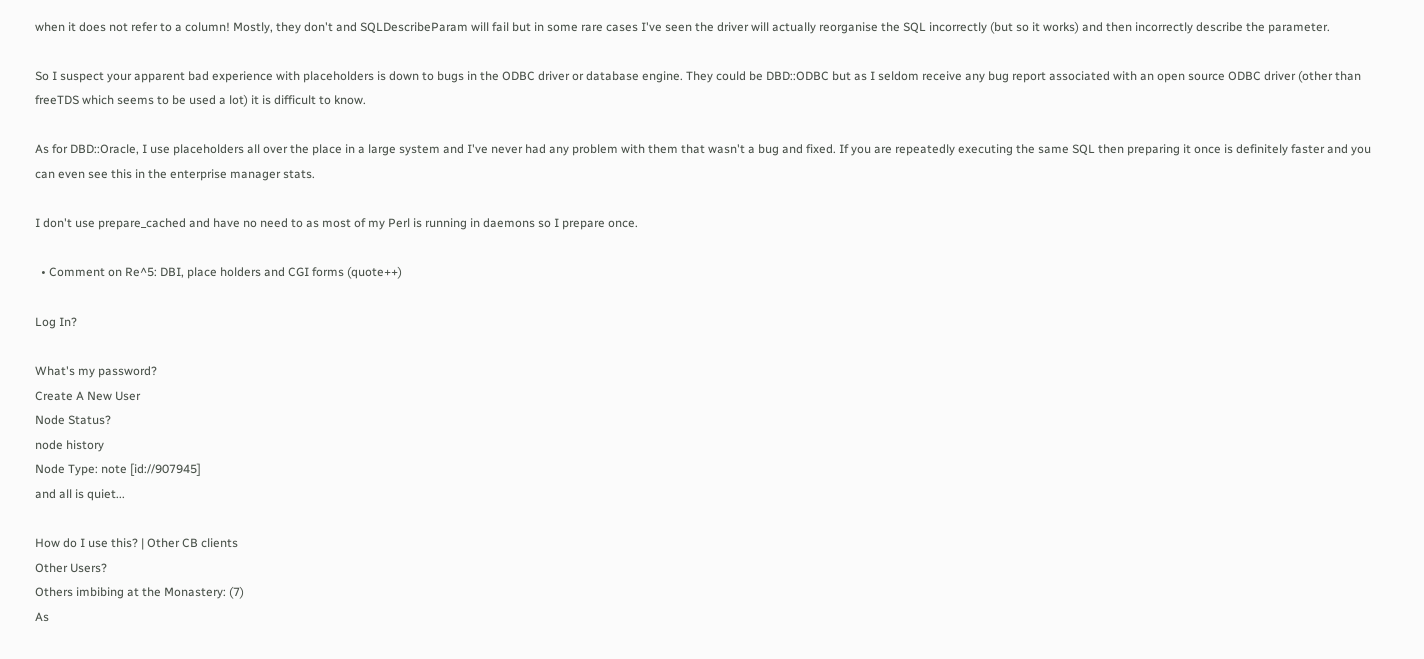when it does not refer to a column! Mostly, they don't and SQLDescribeParam will fail but in some rare cases I've seen the driver will actually reorganise the SQL incorrectly (but so it works) and then incorrectly describe the parameter.

So I suspect your apparent bad experience with placeholders is down to bugs in the ODBC driver or database engine. They could be DBD::ODBC but as I seldom receive any bug report associated with an open source ODBC driver (other than freeTDS which seems to be used a lot) it is difficult to know.

As for DBD::Oracle, I use placeholders all over the place in a large system and I've never had any problem with them that wasn't a bug and fixed. If you are repeatedly executing the same SQL then preparing it once is definitely faster and you can even see this in the enterprise manager stats.

I don't use prepare_cached and have no need to as most of my Perl is running in daemons so I prepare once.

  • Comment on Re^5: DBI, place holders and CGI forms (quote++)

Log In?

What's my password?
Create A New User
Node Status?
node history
Node Type: note [id://907945]
and all is quiet...

How do I use this? | Other CB clients
Other Users?
Others imbibing at the Monastery: (7)
As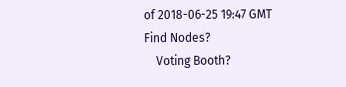of 2018-06-25 19:47 GMT
Find Nodes?
    Voting Booth?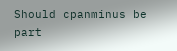Should cpanminus be part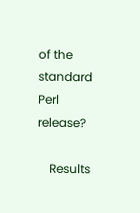of the standard Perl release?

    Results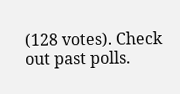(128 votes). Check out past polls.